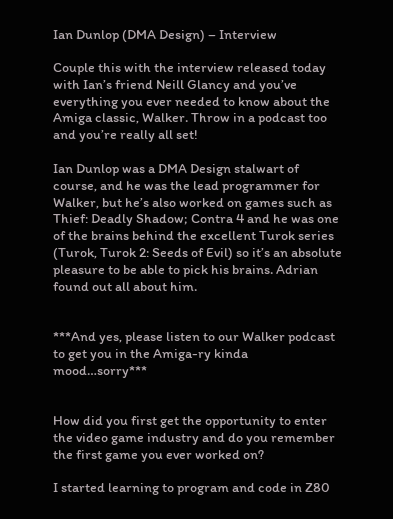Ian Dunlop (DMA Design) – Interview

Couple this with the interview released today with Ian’s friend Neill Glancy and you’ve everything you ever needed to know about the Amiga classic, Walker. Throw in a podcast too and you’re really all set!

Ian Dunlop was a DMA Design stalwart of course, and he was the lead programmer for Walker, but he’s also worked on games such as Thief: Deadly Shadow; Contra 4 and he was one of the brains behind the excellent Turok series (Turok, Turok 2: Seeds of Evil) so it’s an absolute pleasure to be able to pick his brains. Adrian found out all about him.


***And yes, please listen to our Walker podcast to get you in the Amiga-ry kinda mood…sorry***


How did you first get the opportunity to enter the video game industry and do you remember the first game you ever worked on?

I started learning to program and code in Z80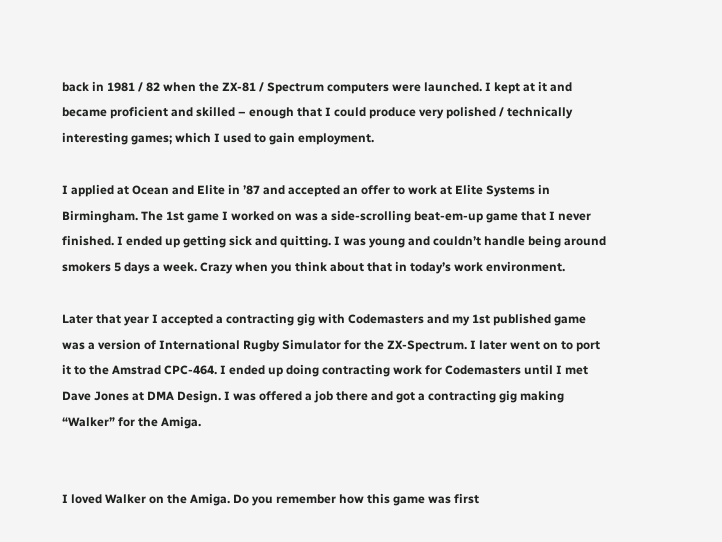back in 1981 / 82 when the ZX-81 / Spectrum computers were launched. I kept at it and became proficient and skilled – enough that I could produce very polished / technically interesting games; which I used to gain employment.

I applied at Ocean and Elite in ’87 and accepted an offer to work at Elite Systems in Birmingham. The 1st game I worked on was a side-scrolling beat-em-up game that I never finished. I ended up getting sick and quitting. I was young and couldn’t handle being around smokers 5 days a week. Crazy when you think about that in today’s work environment.

Later that year I accepted a contracting gig with Codemasters and my 1st published game was a version of International Rugby Simulator for the ZX-Spectrum. I later went on to port it to the Amstrad CPC-464. I ended up doing contracting work for Codemasters until I met Dave Jones at DMA Design. I was offered a job there and got a contracting gig making “Walker” for the Amiga.


I loved Walker on the Amiga. Do you remember how this game was first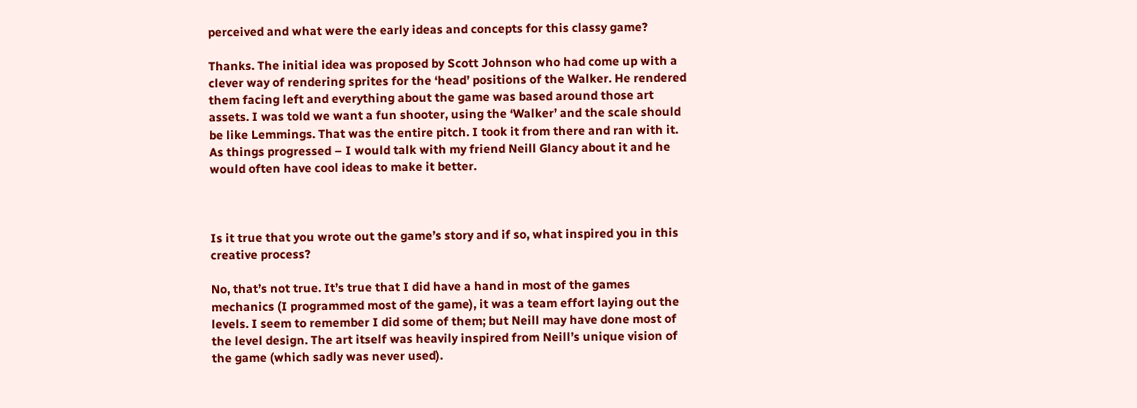perceived and what were the early ideas and concepts for this classy game?

Thanks. The initial idea was proposed by Scott Johnson who had come up with a clever way of rendering sprites for the ‘head’ positions of the Walker. He rendered them facing left and everything about the game was based around those art assets. I was told we want a fun shooter, using the ‘Walker’ and the scale should be like Lemmings. That was the entire pitch. I took it from there and ran with it. As things progressed – I would talk with my friend Neill Glancy about it and he would often have cool ideas to make it better.



Is it true that you wrote out the game’s story and if so, what inspired you in this creative process?

No, that’s not true. It’s true that I did have a hand in most of the games mechanics (I programmed most of the game), it was a team effort laying out the levels. I seem to remember I did some of them; but Neill may have done most of the level design. The art itself was heavily inspired from Neill’s unique vision of the game (which sadly was never used).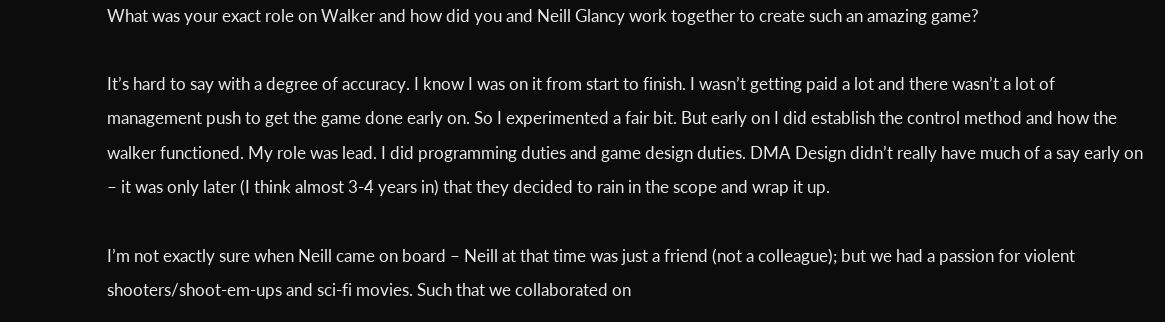What was your exact role on Walker and how did you and Neill Glancy work together to create such an amazing game?

It’s hard to say with a degree of accuracy. I know I was on it from start to finish. I wasn’t getting paid a lot and there wasn’t a lot of management push to get the game done early on. So I experimented a fair bit. But early on I did establish the control method and how the walker functioned. My role was lead. I did programming duties and game design duties. DMA Design didn’t really have much of a say early on – it was only later (I think almost 3-4 years in) that they decided to rain in the scope and wrap it up.

I’m not exactly sure when Neill came on board – Neill at that time was just a friend (not a colleague); but we had a passion for violent shooters/shoot-em-ups and sci-fi movies. Such that we collaborated on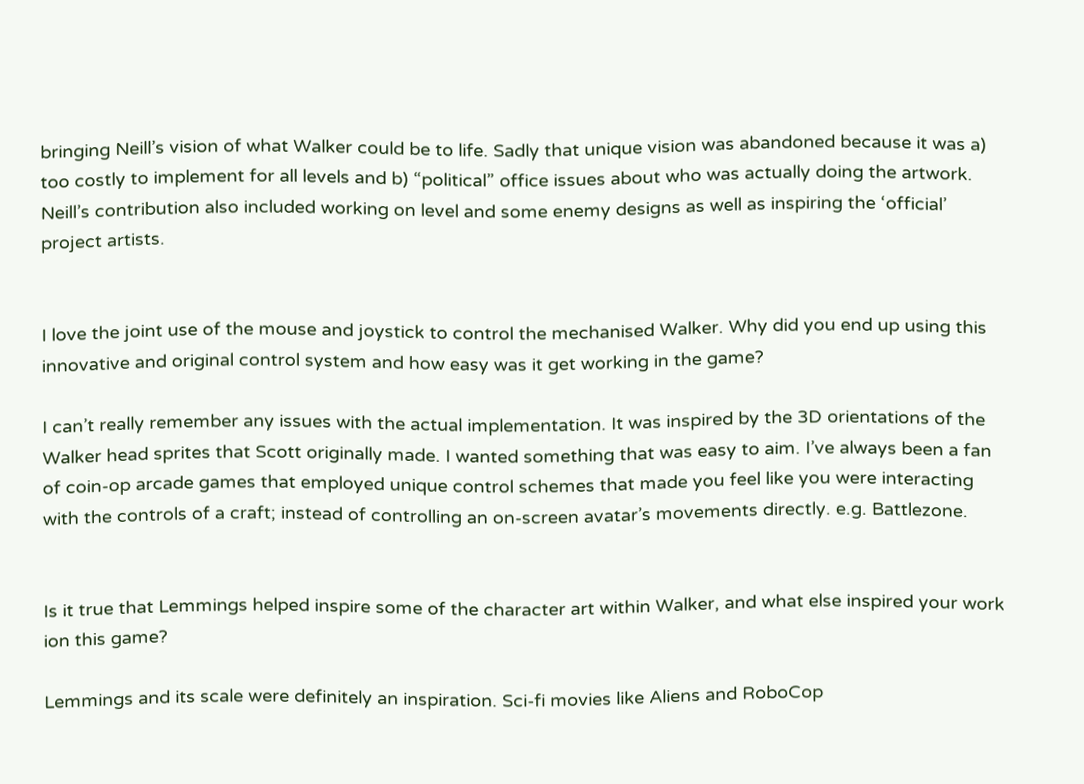bringing Neill’s vision of what Walker could be to life. Sadly that unique vision was abandoned because it was a) too costly to implement for all levels and b) “political” office issues about who was actually doing the artwork. Neill’s contribution also included working on level and some enemy designs as well as inspiring the ‘official’ project artists.


I love the joint use of the mouse and joystick to control the mechanised Walker. Why did you end up using this innovative and original control system and how easy was it get working in the game?

I can’t really remember any issues with the actual implementation. It was inspired by the 3D orientations of the Walker head sprites that Scott originally made. I wanted something that was easy to aim. I’ve always been a fan of coin-op arcade games that employed unique control schemes that made you feel like you were interacting with the controls of a craft; instead of controlling an on-screen avatar’s movements directly. e.g. Battlezone.


Is it true that Lemmings helped inspire some of the character art within Walker, and what else inspired your work ion this game?

Lemmings and its scale were definitely an inspiration. Sci-fi movies like Aliens and RoboCop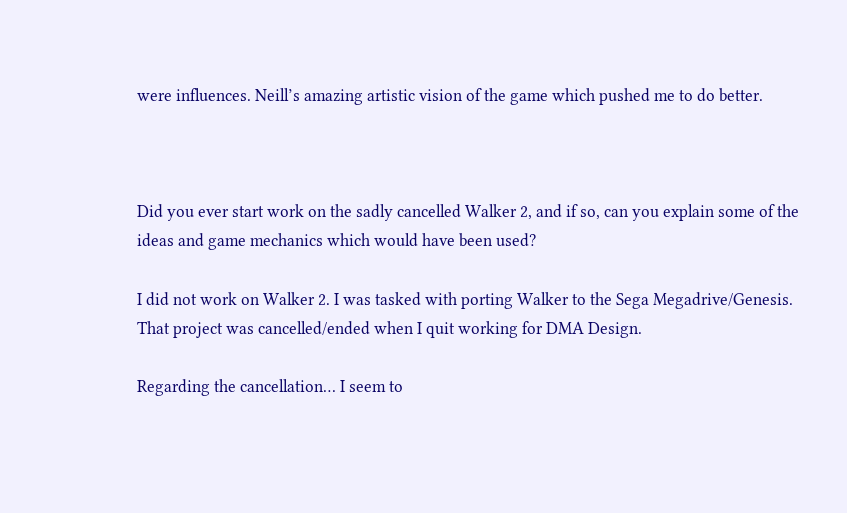were influences. Neill’s amazing artistic vision of the game which pushed me to do better.



Did you ever start work on the sadly cancelled Walker 2, and if so, can you explain some of the ideas and game mechanics which would have been used?

I did not work on Walker 2. I was tasked with porting Walker to the Sega Megadrive/Genesis. That project was cancelled/ended when I quit working for DMA Design.

Regarding the cancellation… I seem to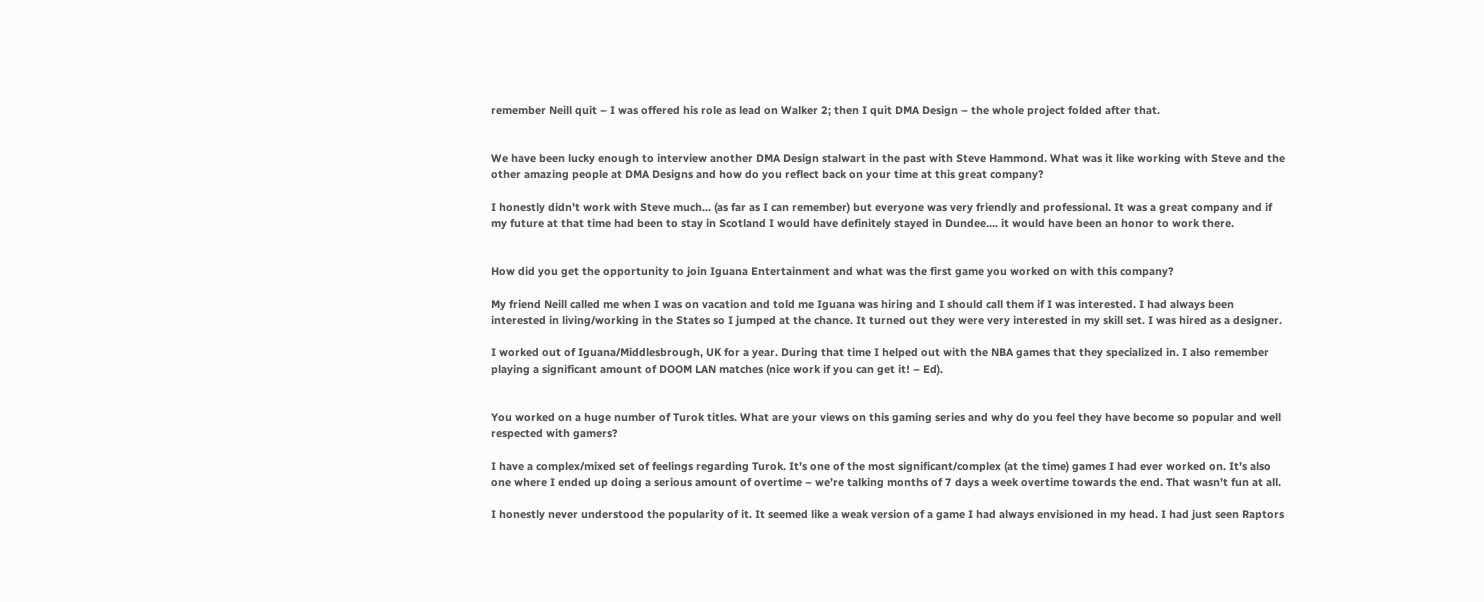remember Neill quit – I was offered his role as lead on Walker 2; then I quit DMA Design – the whole project folded after that.


We have been lucky enough to interview another DMA Design stalwart in the past with Steve Hammond. What was it like working with Steve and the other amazing people at DMA Designs and how do you reflect back on your time at this great company?

I honestly didn’t work with Steve much… (as far as I can remember) but everyone was very friendly and professional. It was a great company and if my future at that time had been to stay in Scotland I would have definitely stayed in Dundee…. it would have been an honor to work there.


How did you get the opportunity to join Iguana Entertainment and what was the first game you worked on with this company?

My friend Neill called me when I was on vacation and told me Iguana was hiring and I should call them if I was interested. I had always been interested in living/working in the States so I jumped at the chance. It turned out they were very interested in my skill set. I was hired as a designer.

I worked out of Iguana/Middlesbrough, UK for a year. During that time I helped out with the NBA games that they specialized in. I also remember playing a significant amount of DOOM LAN matches (nice work if you can get it! – Ed).


You worked on a huge number of Turok titles. What are your views on this gaming series and why do you feel they have become so popular and well respected with gamers?

I have a complex/mixed set of feelings regarding Turok. It’s one of the most significant/complex (at the time) games I had ever worked on. It’s also one where I ended up doing a serious amount of overtime – we’re talking months of 7 days a week overtime towards the end. That wasn’t fun at all.

I honestly never understood the popularity of it. It seemed like a weak version of a game I had always envisioned in my head. I had just seen Raptors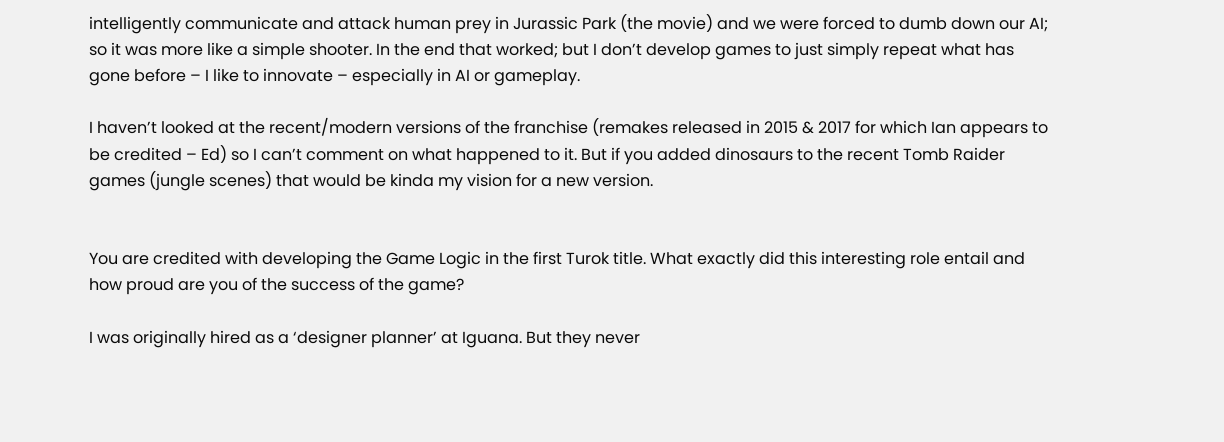intelligently communicate and attack human prey in Jurassic Park (the movie) and we were forced to dumb down our AI; so it was more like a simple shooter. In the end that worked; but I don’t develop games to just simply repeat what has gone before – I like to innovate – especially in AI or gameplay.

I haven’t looked at the recent/modern versions of the franchise (remakes released in 2015 & 2017 for which Ian appears to be credited – Ed) so I can’t comment on what happened to it. But if you added dinosaurs to the recent Tomb Raider games (jungle scenes) that would be kinda my vision for a new version.


You are credited with developing the Game Logic in the first Turok title. What exactly did this interesting role entail and how proud are you of the success of the game?

I was originally hired as a ‘designer planner’ at Iguana. But they never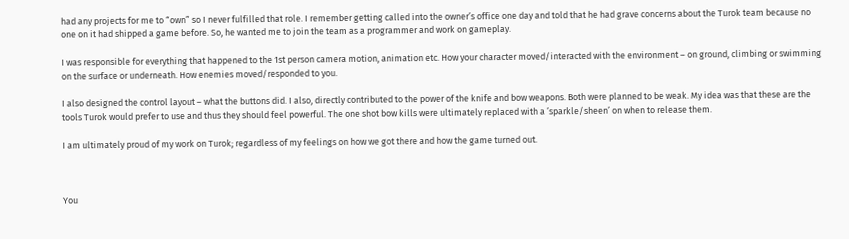had any projects for me to “own” so I never fulfilled that role. I remember getting called into the owner’s office one day and told that he had grave concerns about the Turok team because no one on it had shipped a game before. So, he wanted me to join the team as a programmer and work on gameplay.

I was responsible for everything that happened to the 1st person camera motion, animation etc. How your character moved/interacted with the environment – on ground, climbing or swimming on the surface or underneath. How enemies moved/responded to you.

I also designed the control layout – what the buttons did. I also, directly contributed to the power of the knife and bow weapons. Both were planned to be weak. My idea was that these are the tools Turok would prefer to use and thus they should feel powerful. The one shot bow kills were ultimately replaced with a ’sparkle/sheen’ on when to release them.

I am ultimately proud of my work on Turok; regardless of my feelings on how we got there and how the game turned out.



You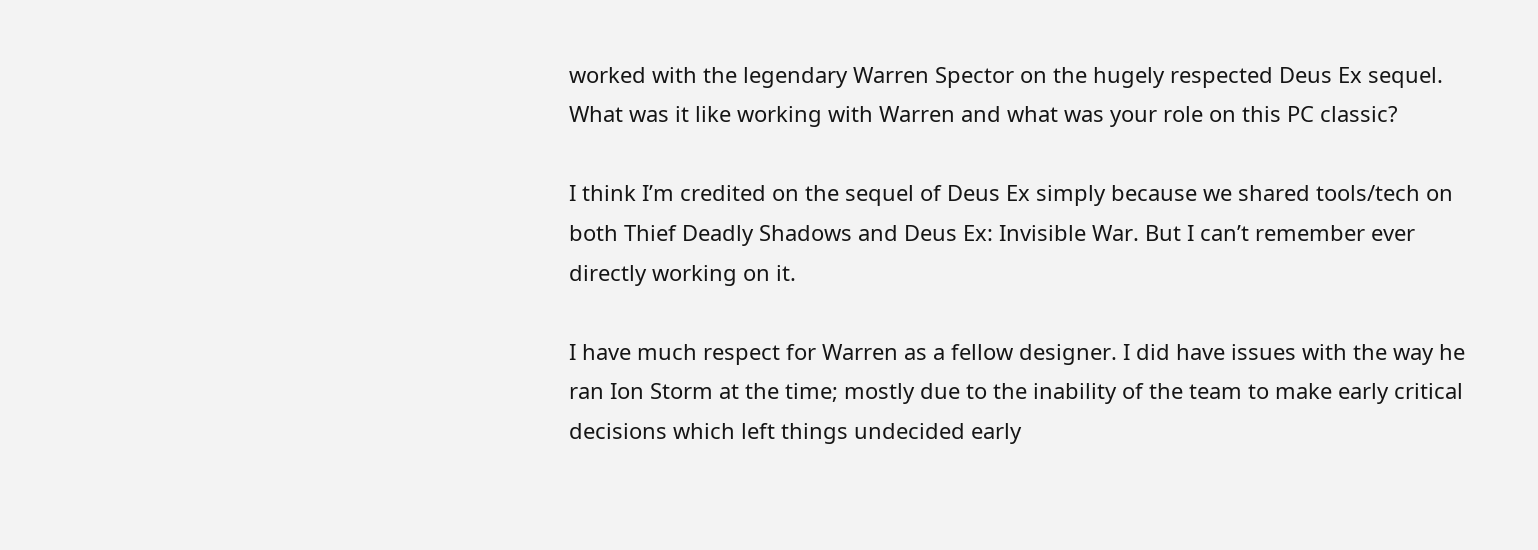worked with the legendary Warren Spector on the hugely respected Deus Ex sequel. What was it like working with Warren and what was your role on this PC classic?

I think I’m credited on the sequel of Deus Ex simply because we shared tools/tech on both Thief Deadly Shadows and Deus Ex: Invisible War. But I can’t remember ever directly working on it.

I have much respect for Warren as a fellow designer. I did have issues with the way he ran Ion Storm at the time; mostly due to the inability of the team to make early critical decisions which left things undecided early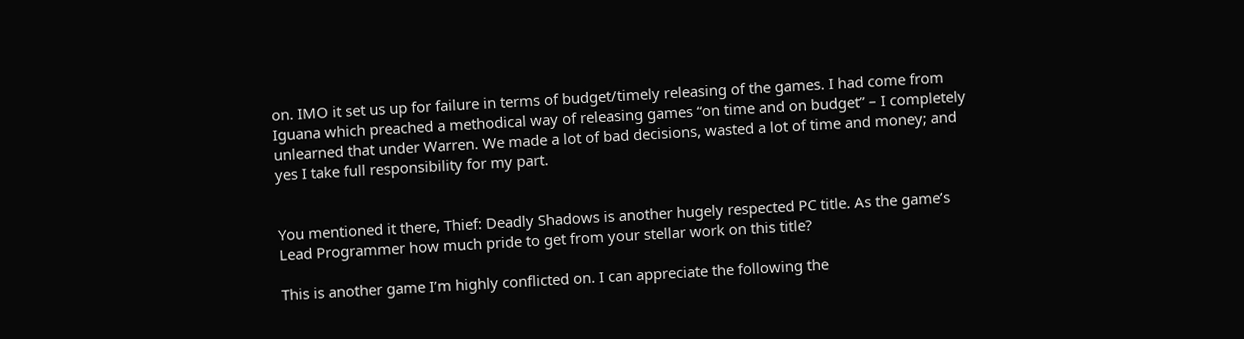on. IMO it set us up for failure in terms of budget/timely releasing of the games. I had come from Iguana which preached a methodical way of releasing games “on time and on budget” – I completely unlearned that under Warren. We made a lot of bad decisions, wasted a lot of time and money; and yes I take full responsibility for my part.


You mentioned it there, Thief: Deadly Shadows is another hugely respected PC title. As the game’s Lead Programmer how much pride to get from your stellar work on this title?

This is another game I’m highly conflicted on. I can appreciate the following the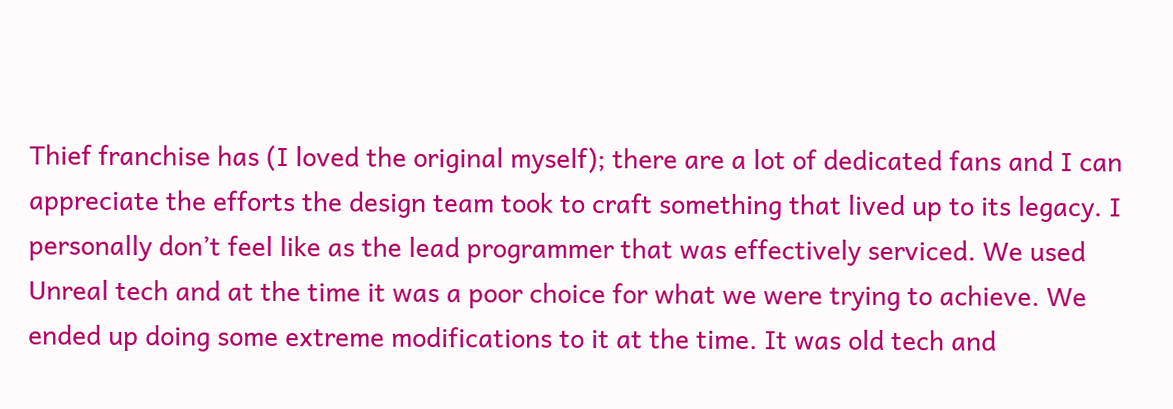Thief franchise has (I loved the original myself); there are a lot of dedicated fans and I can appreciate the efforts the design team took to craft something that lived up to its legacy. I personally don’t feel like as the lead programmer that was effectively serviced. We used Unreal tech and at the time it was a poor choice for what we were trying to achieve. We ended up doing some extreme modifications to it at the time. It was old tech and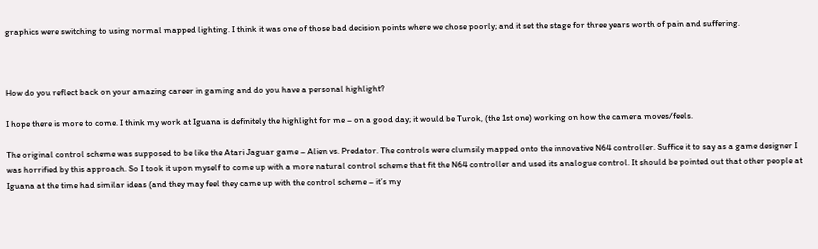graphics were switching to using normal mapped lighting. I think it was one of those bad decision points where we chose poorly; and it set the stage for three years worth of pain and suffering.



How do you reflect back on your amazing career in gaming and do you have a personal highlight?

I hope there is more to come. I think my work at Iguana is definitely the highlight for me – on a good day; it would be Turok, (the 1st one) working on how the camera moves/feels.

The original control scheme was supposed to be like the Atari Jaguar game – Alien vs. Predator. The controls were clumsily mapped onto the innovative N64 controller. Suffice it to say as a game designer I was horrified by this approach. So I took it upon myself to come up with a more natural control scheme that fit the N64 controller and used its analogue control. It should be pointed out that other people at Iguana at the time had similar ideas (and they may feel they came up with the control scheme – it’s my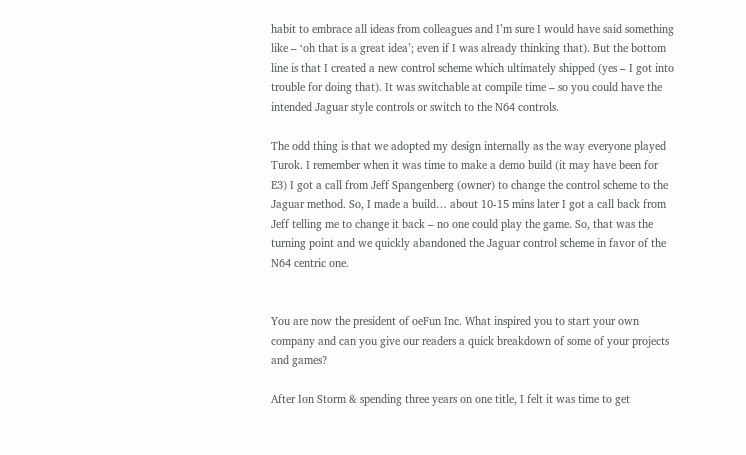habit to embrace all ideas from colleagues and I’m sure I would have said something like – ‘oh that is a great idea’; even if I was already thinking that). But the bottom line is that I created a new control scheme which ultimately shipped (yes – I got into trouble for doing that). It was switchable at compile time – so you could have the intended Jaguar style controls or switch to the N64 controls.

The odd thing is that we adopted my design internally as the way everyone played Turok. I remember when it was time to make a demo build (it may have been for E3) I got a call from Jeff Spangenberg (owner) to change the control scheme to the Jaguar method. So, I made a build… about 10-15 mins later I got a call back from Jeff telling me to change it back – no one could play the game. So, that was the turning point and we quickly abandoned the Jaguar control scheme in favor of the N64 centric one.


You are now the president of oeFun Inc. What inspired you to start your own company and can you give our readers a quick breakdown of some of your projects and games?

After Ion Storm & spending three years on one title, I felt it was time to get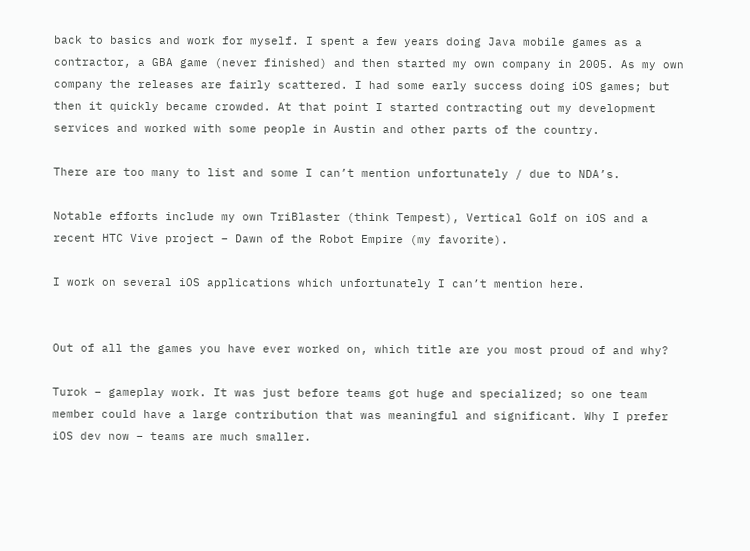back to basics and work for myself. I spent a few years doing Java mobile games as a contractor, a GBA game (never finished) and then started my own company in 2005. As my own company the releases are fairly scattered. I had some early success doing iOS games; but then it quickly became crowded. At that point I started contracting out my development services and worked with some people in Austin and other parts of the country.

There are too many to list and some I can’t mention unfortunately / due to NDA’s.

Notable efforts include my own TriBlaster (think Tempest), Vertical Golf on iOS and a recent HTC Vive project – Dawn of the Robot Empire (my favorite).

I work on several iOS applications which unfortunately I can’t mention here.


Out of all the games you have ever worked on, which title are you most proud of and why?

Turok – gameplay work. It was just before teams got huge and specialized; so one team member could have a large contribution that was meaningful and significant. Why I prefer iOS dev now – teams are much smaller.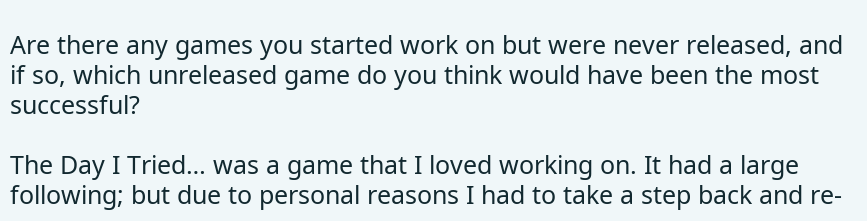Are there any games you started work on but were never released, and if so, which unreleased game do you think would have been the most successful?

The Day I Tried… was a game that I loved working on. It had a large following; but due to personal reasons I had to take a step back and re-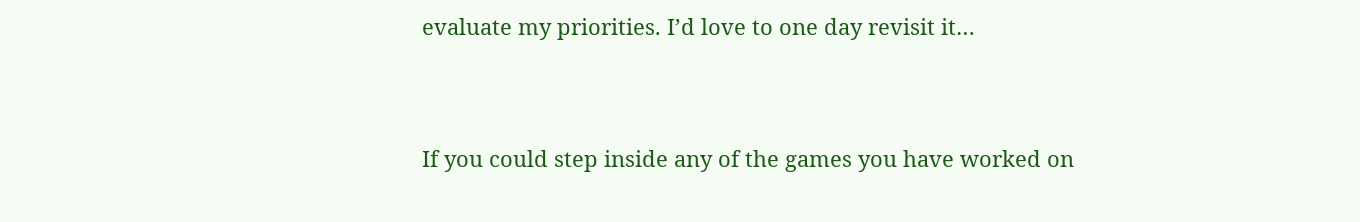evaluate my priorities. I’d love to one day revisit it…


If you could step inside any of the games you have worked on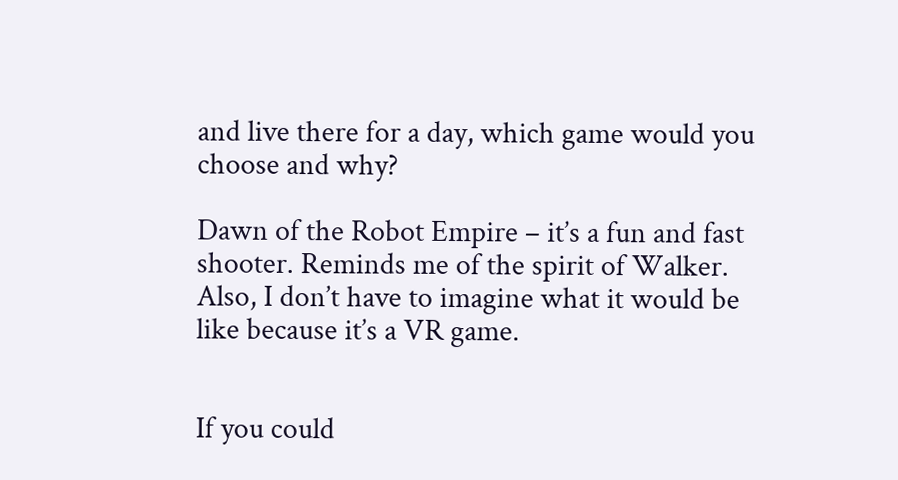and live there for a day, which game would you choose and why?

Dawn of the Robot Empire – it’s a fun and fast shooter. Reminds me of the spirit of Walker. Also, I don’t have to imagine what it would be like because it’s a VR game.


If you could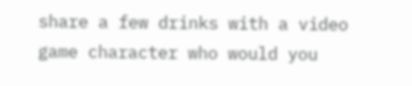share a few drinks with a video game character who would you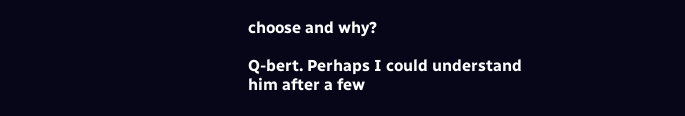choose and why?

Q-bert. Perhaps I could understand him after a few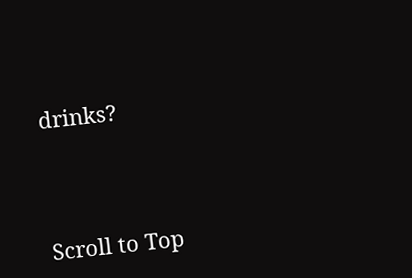drinks?




Scroll to Top